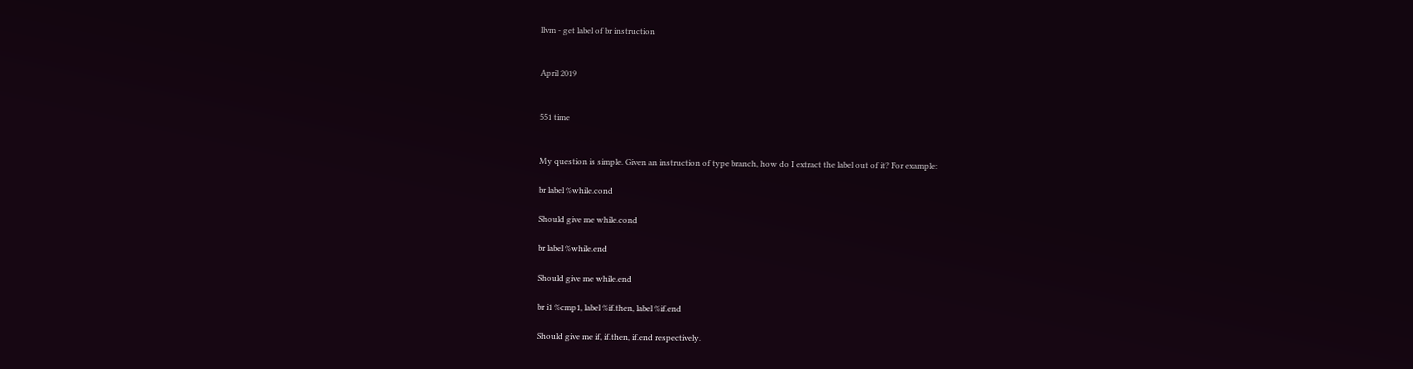llvm - get label of br instruction


April 2019


551 time


My question is simple. Given an instruction of type branch, how do I extract the label out of it? For example:

br label %while.cond

Should give me while.cond

br label %while.end

Should give me while.end

br i1 %cmp1, label %if.then, label %if.end

Should give me if, if.then, if.end respectively.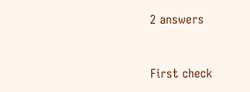2 answers


First check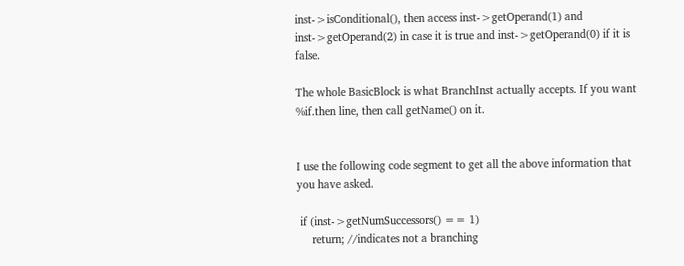inst->isConditional(), then access inst->getOperand(1) and inst->getOperand(2) in case it is true and inst->getOperand(0) if it is false.

The whole BasicBlock is what BranchInst actually accepts. If you want %if.then line, then call getName() on it.


I use the following code segment to get all the above information that you have asked.

 if (inst->getNumSuccessors() == 1)
     return; //indicates not a branching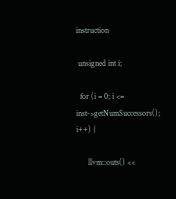instruction

 unsigned int i;

  for (i = 0; i <= inst->getNumSuccessors(); i++) {

      llvm::outs() <<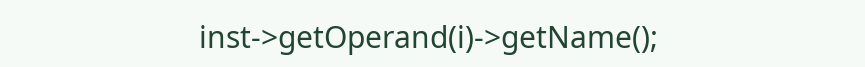inst->getOperand(i)->getName();